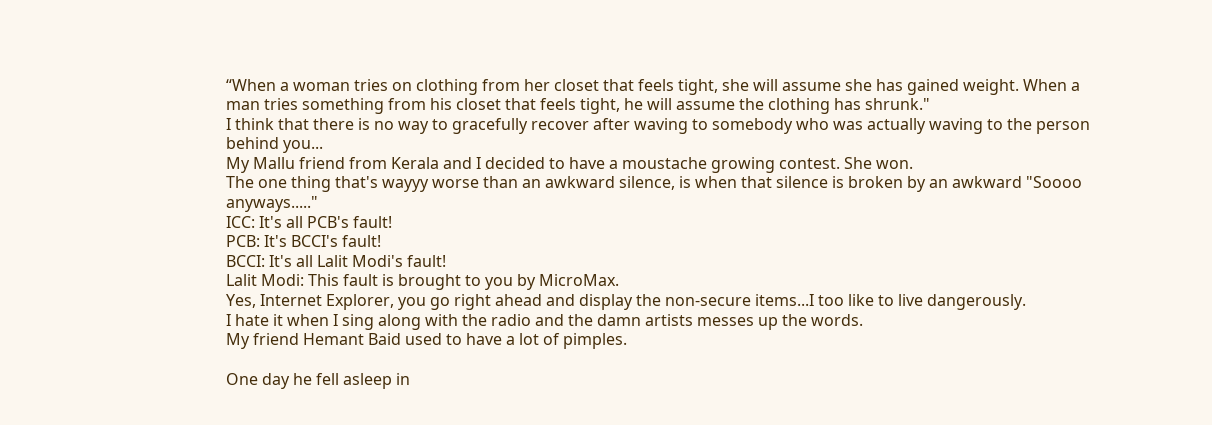“When a woman tries on clothing from her closet that feels tight, she will assume she has gained weight. When a man tries something from his closet that feels tight, he will assume the clothing has shrunk."
I think that there is no way to gracefully recover after waving to somebody who was actually waving to the person behind you...
My Mallu friend from Kerala and I decided to have a moustache growing contest. She won.
The one thing that's wayyy worse than an awkward silence, is when that silence is broken by an awkward "Soooo anyways....."
ICC: It's all PCB's fault!
PCB: It's BCCI's fault!
BCCI: It's all Lalit Modi's fault!
Lalit Modi: This fault is brought to you by MicroMax.
Yes, Internet Explorer, you go right ahead and display the non-secure items...I too like to live dangerously.
I hate it when I sing along with the radio and the damn artists messes up the words.
My friend Hemant Baid used to have a lot of pimples.

One day he fell asleep in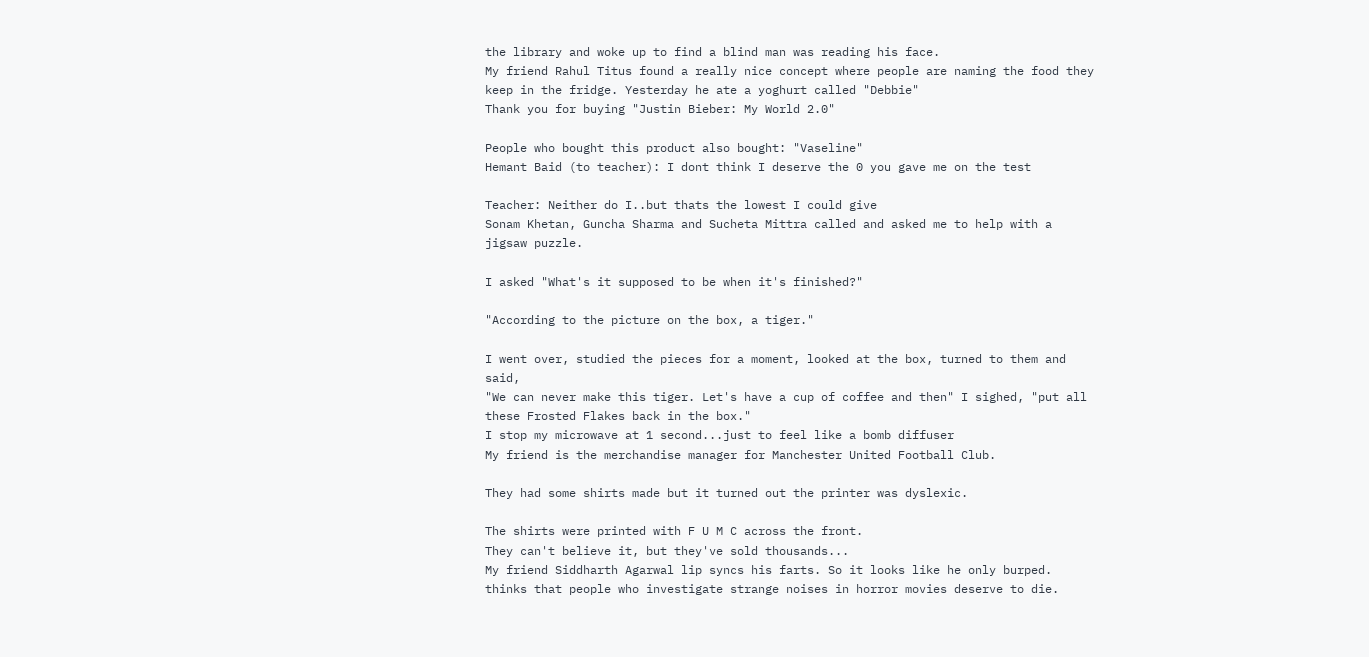the library and woke up to find a blind man was reading his face.
My friend Rahul Titus found a really nice concept where people are naming the food they keep in the fridge. Yesterday he ate a yoghurt called "Debbie"
Thank you for buying "Justin Bieber: My World 2.0"

People who bought this product also bought: "Vaseline"
Hemant Baid (to teacher): I dont think I deserve the 0 you gave me on the test

Teacher: Neither do I..but thats the lowest I could give
Sonam Khetan, Guncha Sharma and Sucheta Mittra called and asked me to help with a jigsaw puzzle.

I asked "What's it supposed to be when it's finished?"

"According to the picture on the box, a tiger."

I went over, studied the pieces for a moment, looked at the box, turned to them and said,
"We can never make this tiger. Let's have a cup of coffee and then" I sighed, "put all these Frosted Flakes back in the box."
I stop my microwave at 1 second...just to feel like a bomb diffuser
My friend is the merchandise manager for Manchester United Football Club.

They had some shirts made but it turned out the printer was dyslexic.

The shirts were printed with F U M C across the front.
They can't believe it, but they've sold thousands...
My friend Siddharth Agarwal lip syncs his farts. So it looks like he only burped.
thinks that people who investigate strange noises in horror movies deserve to die.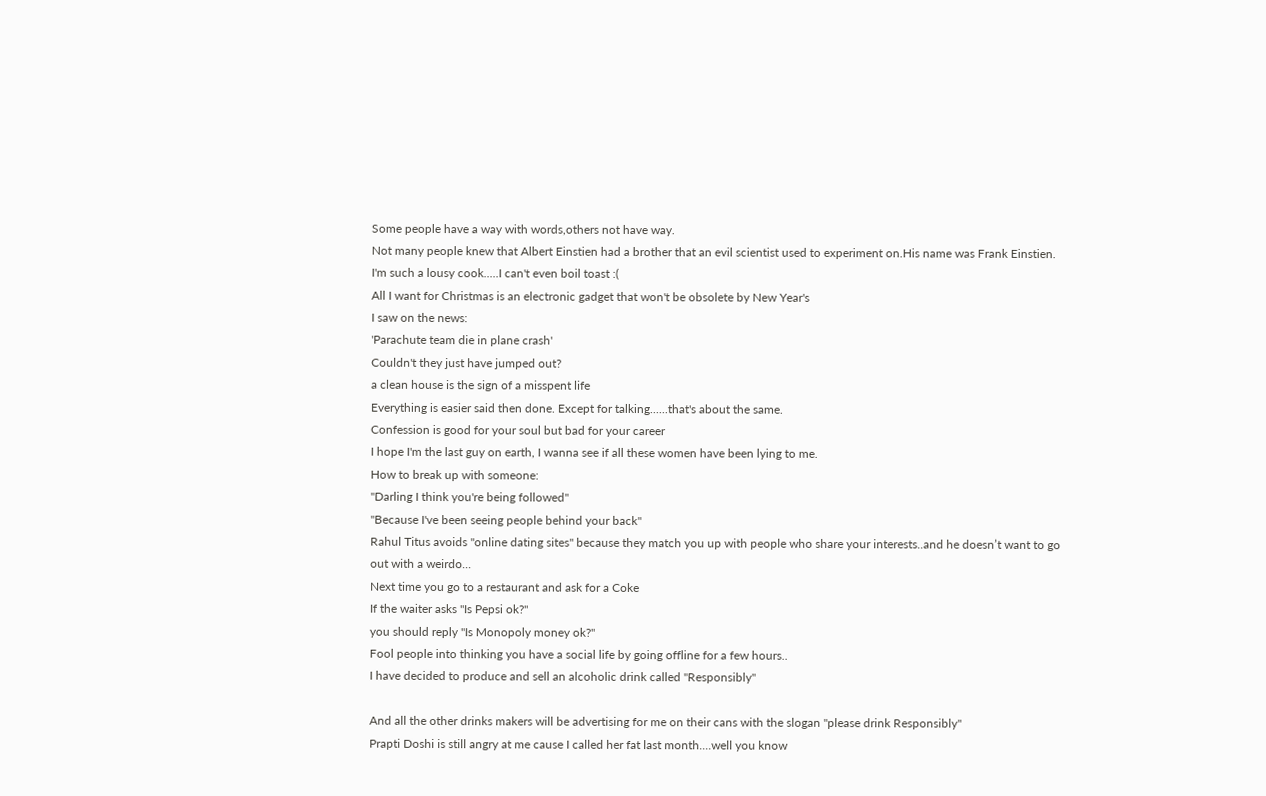Some people have a way with words,others not have way.
Not many people knew that Albert Einstien had a brother that an evil scientist used to experiment on.His name was Frank Einstien.
I'm such a lousy cook.....I can't even boil toast :(
All I want for Christmas is an electronic gadget that won't be obsolete by New Year's
I saw on the news:
'Parachute team die in plane crash'
Couldn't they just have jumped out?
a clean house is the sign of a misspent life
Everything is easier said then done. Except for talking......that's about the same.
Confession is good for your soul but bad for your career
I hope I'm the last guy on earth, I wanna see if all these women have been lying to me.
How to break up with someone:
"Darling I think you're being followed"
"Because I've been seeing people behind your back"
Rahul Titus avoids "online dating sites" because they match you up with people who share your interests..and he doesn’t want to go out with a weirdo...
Next time you go to a restaurant and ask for a Coke
If the waiter asks "Is Pepsi ok?"
you should reply "Is Monopoly money ok?"
Fool people into thinking you have a social life by going offline for a few hours..
I have decided to produce and sell an alcoholic drink called "Responsibly"

And all the other drinks makers will be advertising for me on their cans with the slogan "please drink Responsibly"
Prapti Doshi is still angry at me cause I called her fat last month....well you know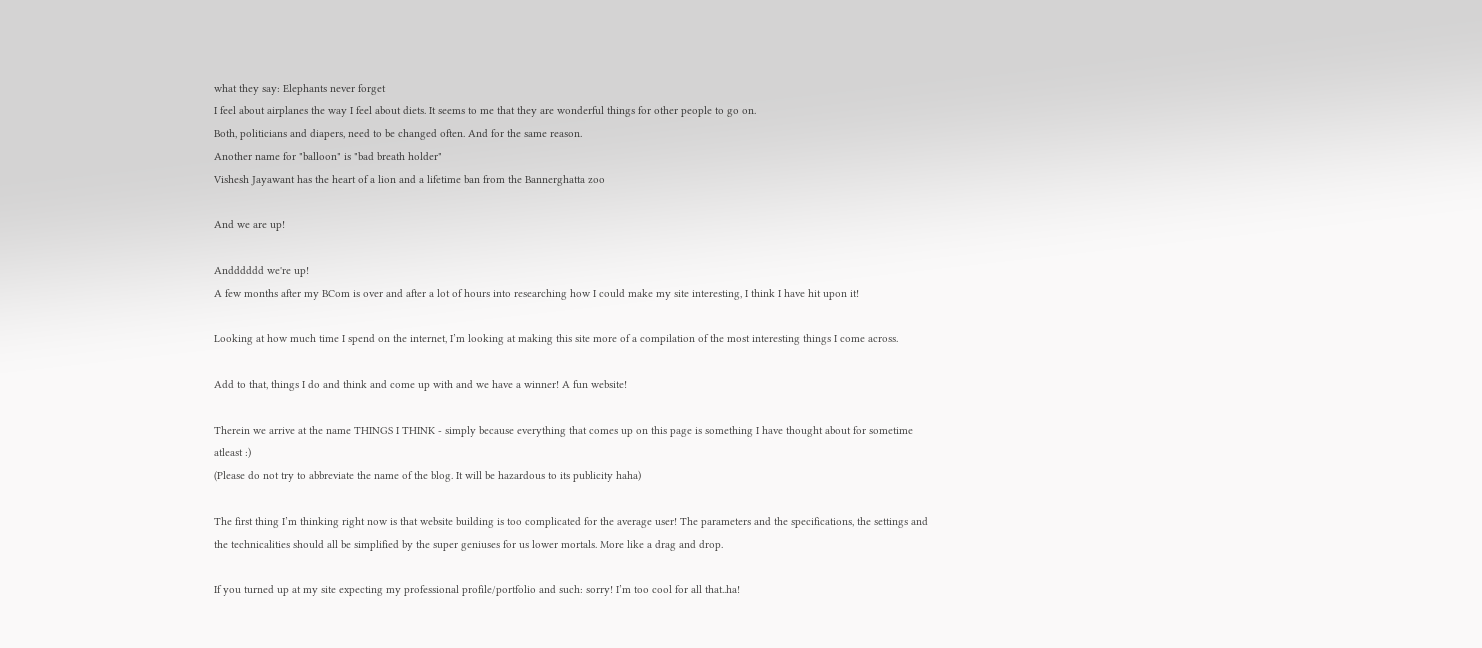what they say: Elephants never forget
I feel about airplanes the way I feel about diets. It seems to me that they are wonderful things for other people to go on.
Both, politicians and diapers, need to be changed often. And for the same reason.
Another name for "balloon" is "bad breath holder"
Vishesh Jayawant has the heart of a lion and a lifetime ban from the Bannerghatta zoo

And we are up!

Andddddd we're up!
A few months after my BCom is over and after a lot of hours into researching how I could make my site interesting, I think I have hit upon it!

Looking at how much time I spend on the internet, I’m looking at making this site more of a compilation of the most interesting things I come across.

Add to that, things I do and think and come up with and we have a winner! A fun website!

Therein we arrive at the name THINGS I THINK - simply because everything that comes up on this page is something I have thought about for sometime atleast :)
(Please do not try to abbreviate the name of the blog. It will be hazardous to its publicity haha)

The first thing I’m thinking right now is that website building is too complicated for the average user! The parameters and the specifications, the settings and the technicalities should all be simplified by the super geniuses for us lower mortals. More like a drag and drop.

If you turned up at my site expecting my professional profile/portfolio and such: sorry! I’m too cool for all that..ha!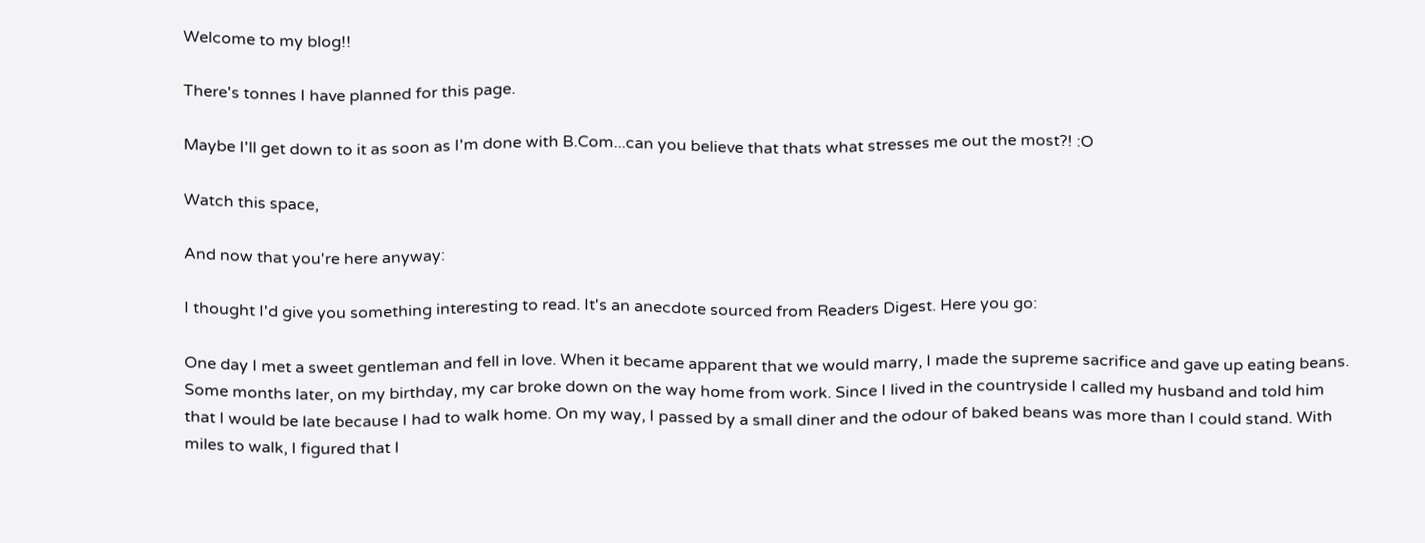Welcome to my blog!!

There's tonnes I have planned for this page.

Maybe I'll get down to it as soon as I'm done with B.Com...can you believe that thats what stresses me out the most?! :O

Watch this space,

And now that you're here anyway:

I thought I'd give you something interesting to read. It's an anecdote sourced from Readers Digest. Here you go:

One day I met a sweet gentleman and fell in love. When it became apparent that we would marry, I made the supreme sacrifice and gave up eating beans. Some months later, on my birthday, my car broke down on the way home from work. Since I lived in the countryside I called my husband and told him that I would be late because I had to walk home. On my way, I passed by a small diner and the odour of baked beans was more than I could stand. With miles to walk, I figured that I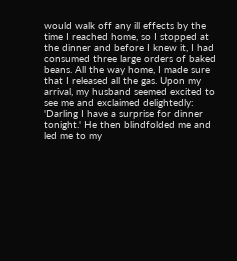would walk off any ill effects by the time I reached home, so I stopped at the dinner and before I knew it, I had consumed three large orders of baked beans. All the way home, I made sure that I released all the gas. Upon my arrival, my husband seemed excited to see me and exclaimed delightedly:
'Darling I have a surprise for dinner tonight.' He then blindfolded me and led me to my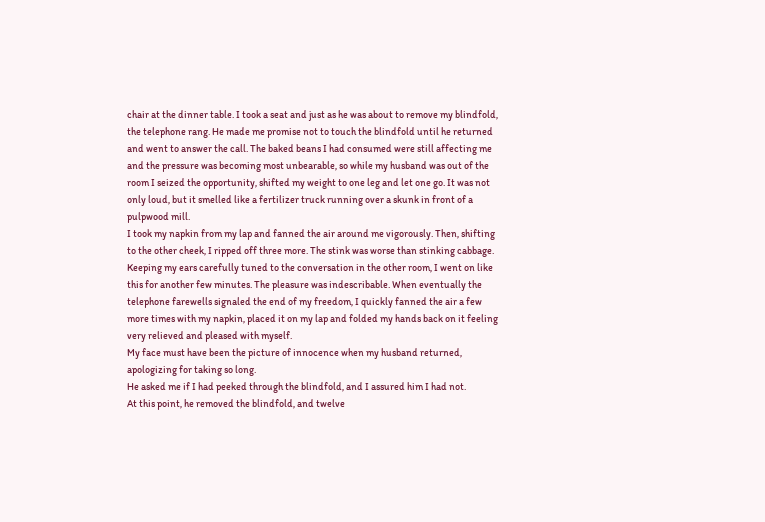chair at the dinner table. I took a seat and just as he was about to remove my blindfold, the telephone rang. He made me promise not to touch the blindfold until he returned and went to answer the call. The baked beans I had consumed were still affecting me and the pressure was becoming most unbearable, so while my husband was out of the room I seized the opportunity, shifted my weight to one leg and let one go. It was not only loud, but it smelled like a fertilizer truck running over a skunk in front of a pulpwood mill.
I took my napkin from my lap and fanned the air around me vigorously. Then, shifting to the other cheek, I ripped off three more. The stink was worse than stinking cabbage. Keeping my ears carefully tuned to the conversation in the other room, I went on like this for another few minutes. The pleasure was indescribable. When eventually the telephone farewells signaled the end of my freedom, I quickly fanned the air a few more times with my napkin, placed it on my lap and folded my hands back on it feeling very relieved and pleased with myself.
My face must have been the picture of innocence when my husband returned, apologizing for taking so long.
He asked me if I had peeked through the blindfold, and I assured him I had not.
At this point, he removed the blindfold, and twelve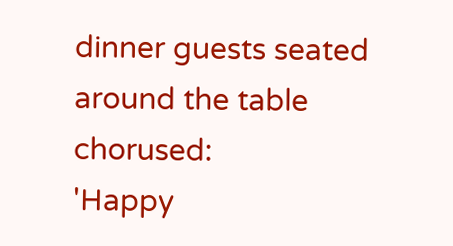dinner guests seated around the table chorused:
'Happy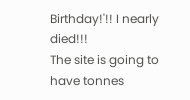Birthday!'!! I nearly died!!!
The site is going to have tonnes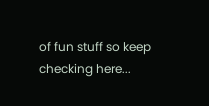of fun stuff so keep checking here...